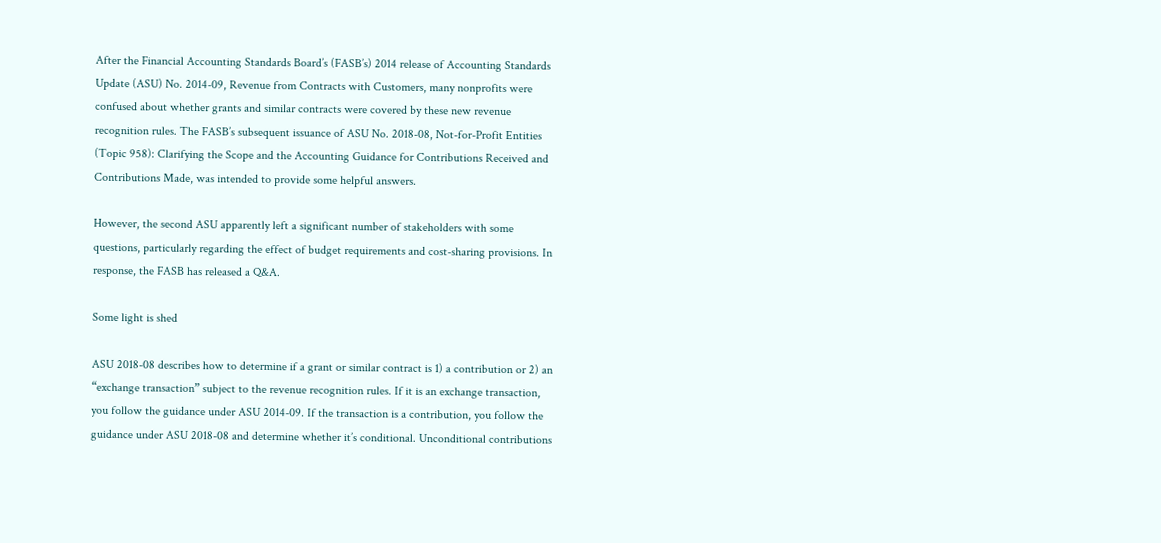After the Financial Accounting Standards Board’s (FASB’s) 2014 release of Accounting Standards Update (ASU) No. 2014-09, Revenue from Contracts with Customers, many nonprofits were confused about whether grants and similar contracts were covered by these new revenue recognition rules. The FASB’s subsequent issuance of ASU No. 2018-08, Not-for-Profit Entities (Topic 958): Clarifying the Scope and the Accounting Guidance for Contributions Received and Contributions Made, was intended to provide some helpful answers.

However, the second ASU apparently left a significant number of stakeholders with some questions, particularly regarding the effect of budget requirements and cost-sharing provisions. In response, the FASB has released a Q&A.

Some light is shed

ASU 2018-08 describes how to determine if a grant or similar contract is 1) a contribution or 2) an “exchange transaction” subject to the revenue recognition rules. If it is an exchange transaction, you follow the guidance under ASU 2014-09. If the transaction is a contribution, you follow the guidance under ASU 2018-08 and determine whether it’s conditional. Unconditional contributions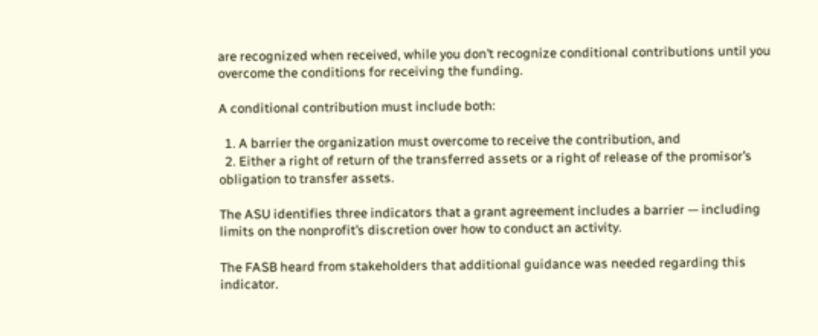are recognized when received, while you don’t recognize conditional contributions until you overcome the conditions for receiving the funding.

A conditional contribution must include both:

  1. A barrier the organization must overcome to receive the contribution, and
  2. Either a right of return of the transferred assets or a right of release of the promisor’s obligation to transfer assets.

The ASU identifies three indicators that a grant agreement includes a barrier — including limits on the nonprofit’s discretion over how to conduct an activity.

The FASB heard from stakeholders that additional guidance was needed regarding this indicator.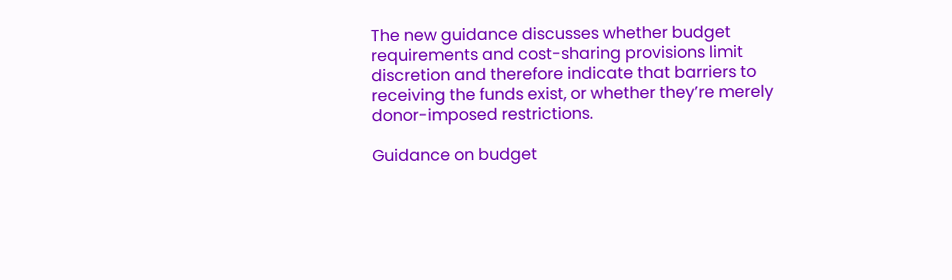The new guidance discusses whether budget requirements and cost-sharing provisions limit discretion and therefore indicate that barriers to receiving the funds exist, or whether they’re merely donor-imposed restrictions.

Guidance on budget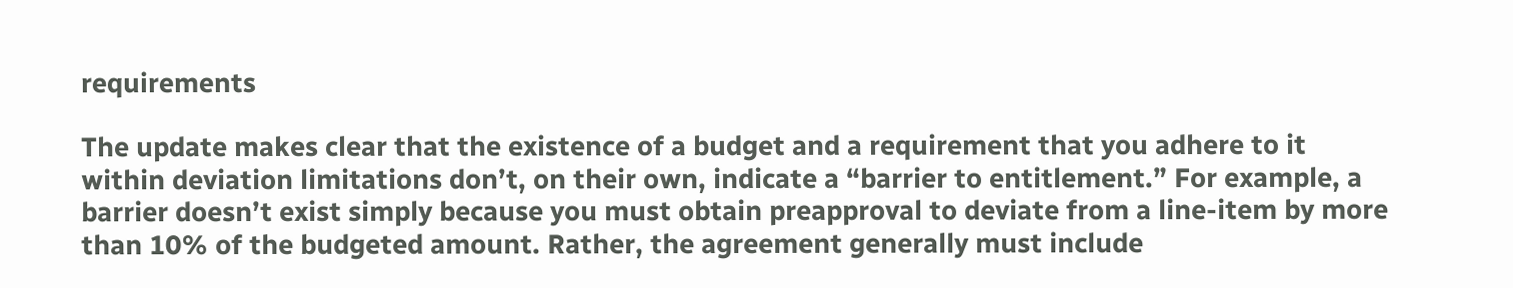requirements

The update makes clear that the existence of a budget and a requirement that you adhere to it within deviation limitations don’t, on their own, indicate a “barrier to entitlement.” For example, a barrier doesn’t exist simply because you must obtain preapproval to deviate from a line-item by more than 10% of the budgeted amount. Rather, the agreement generally must include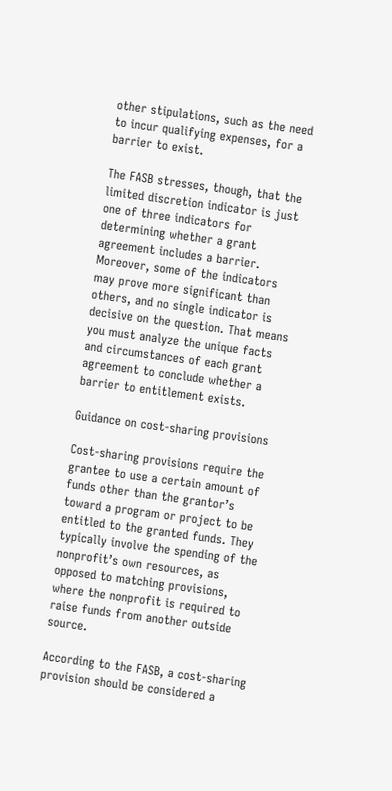other stipulations, such as the need to incur qualifying expenses, for a barrier to exist.

The FASB stresses, though, that the limited discretion indicator is just one of three indicators for determining whether a grant agreement includes a barrier. Moreover, some of the indicators may prove more significant than others, and no single indicator is decisive on the question. That means you must analyze the unique facts and circumstances of each grant agreement to conclude whether a barrier to entitlement exists.

Guidance on cost-sharing provisions

Cost-sharing provisions require the grantee to use a certain amount of funds other than the grantor’s toward a program or project to be entitled to the granted funds. They typically involve the spending of the nonprofit’s own resources, as opposed to matching provisions, where the nonprofit is required to raise funds from another outside source.

According to the FASB, a cost-sharing provision should be considered a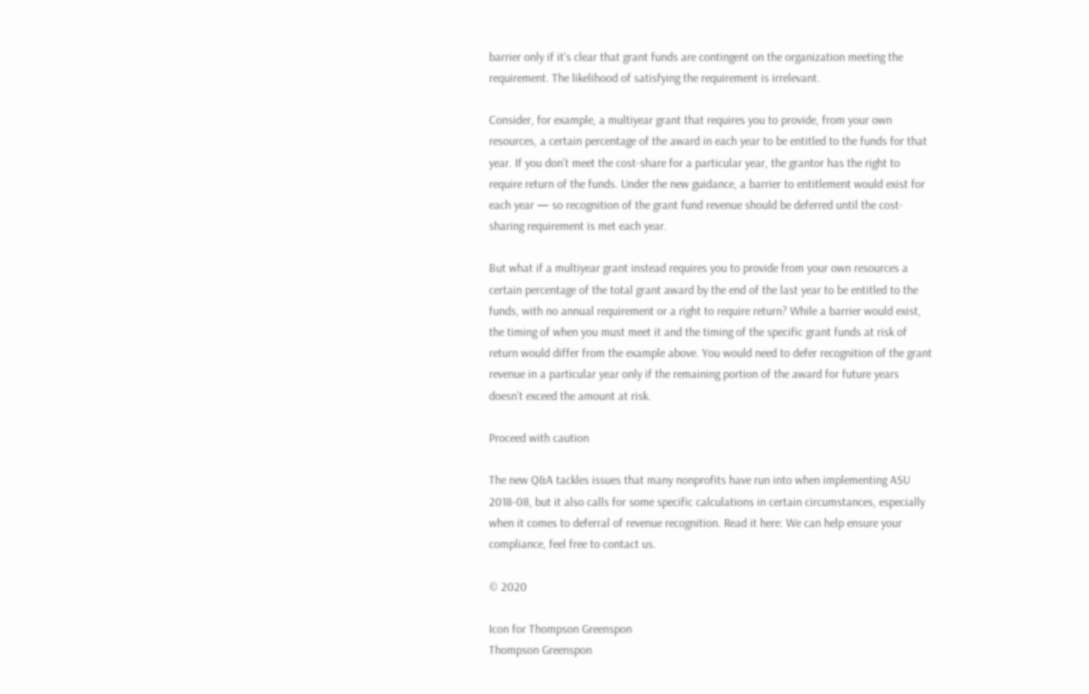barrier only if it’s clear that grant funds are contingent on the organization meeting the requirement. The likelihood of satisfying the requirement is irrelevant.

Consider, for example, a multiyear grant that requires you to provide, from your own resources, a certain percentage of the award in each year to be entitled to the funds for that year. If you don’t meet the cost-share for a particular year, the grantor has the right to require return of the funds. Under the new guidance, a barrier to entitlement would exist for each year — so recognition of the grant fund revenue should be deferred until the cost-sharing requirement is met each year.

But what if a multiyear grant instead requires you to provide from your own resources a certain percentage of the total grant award by the end of the last year to be entitled to the funds, with no annual requirement or a right to require return? While a barrier would exist, the timing of when you must meet it and the timing of the specific grant funds at risk of return would differ from the example above. You would need to defer recognition of the grant revenue in a particular year only if the remaining portion of the award for future years doesn’t exceed the amount at risk.

Proceed with caution

The new Q&A tackles issues that many nonprofits have run into when implementing ASU 2018-08, but it also calls for some specific calculations in certain circumstances, especially when it comes to deferral of revenue recognition. Read it here: We can help ensure your compliance, feel free to contact us.

© 2020

Icon for Thompson Greenspon
Thompson Greenspon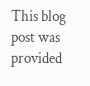This blog post was provided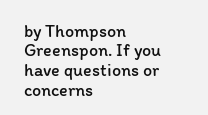by Thompson Greenspon. If you have questions or concerns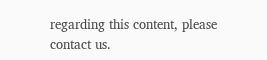regarding this content, please contact us.